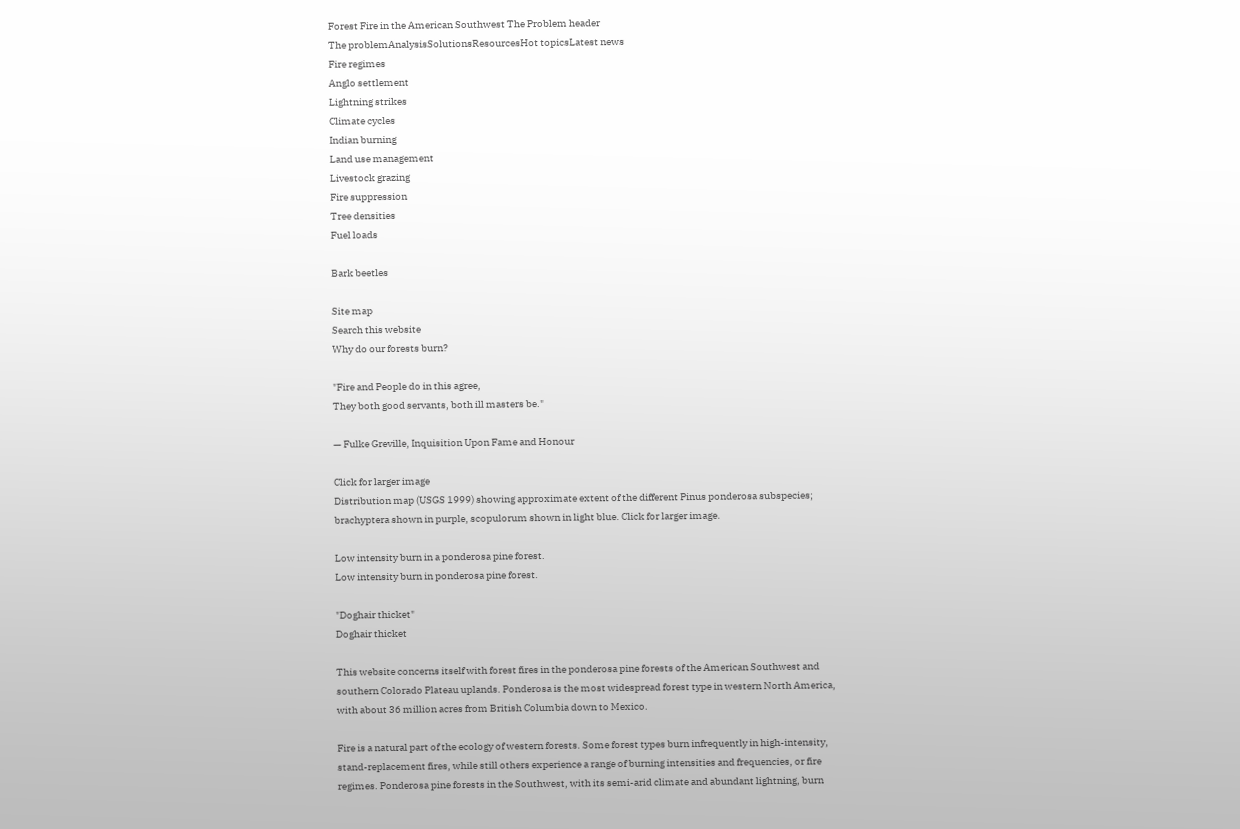Forest Fire in the American Southwest The Problem header
The problemAnalysisSolutionsResourcesHot topicsLatest news
Fire regimes
Anglo settlement
Lightning strikes
Climate cycles
Indian burning
Land use management
Livestock grazing
Fire suppression
Tree densities
Fuel loads

Bark beetles

Site map
Search this website
Why do our forests burn?

"Fire and People do in this agree,
They both good servants, both ill masters be."

— Fulke Greville, Inquisition Upon Fame and Honour

Click for larger image
Distribution map (USGS 1999) showing approximate extent of the different Pinus ponderosa subspecies; brachyptera shown in purple, scopulorum shown in light blue. Click for larger image.

Low intensity burn in a ponderosa pine forest.
Low intensity burn in ponderosa pine forest.

"Doghair thicket"
Doghair thicket

This website concerns itself with forest fires in the ponderosa pine forests of the American Southwest and southern Colorado Plateau uplands. Ponderosa is the most widespread forest type in western North America, with about 36 million acres from British Columbia down to Mexico.

Fire is a natural part of the ecology of western forests. Some forest types burn infrequently in high-intensity, stand-replacement fires, while still others experience a range of burning intensities and frequencies, or fire regimes. Ponderosa pine forests in the Southwest, with its semi-arid climate and abundant lightning, burn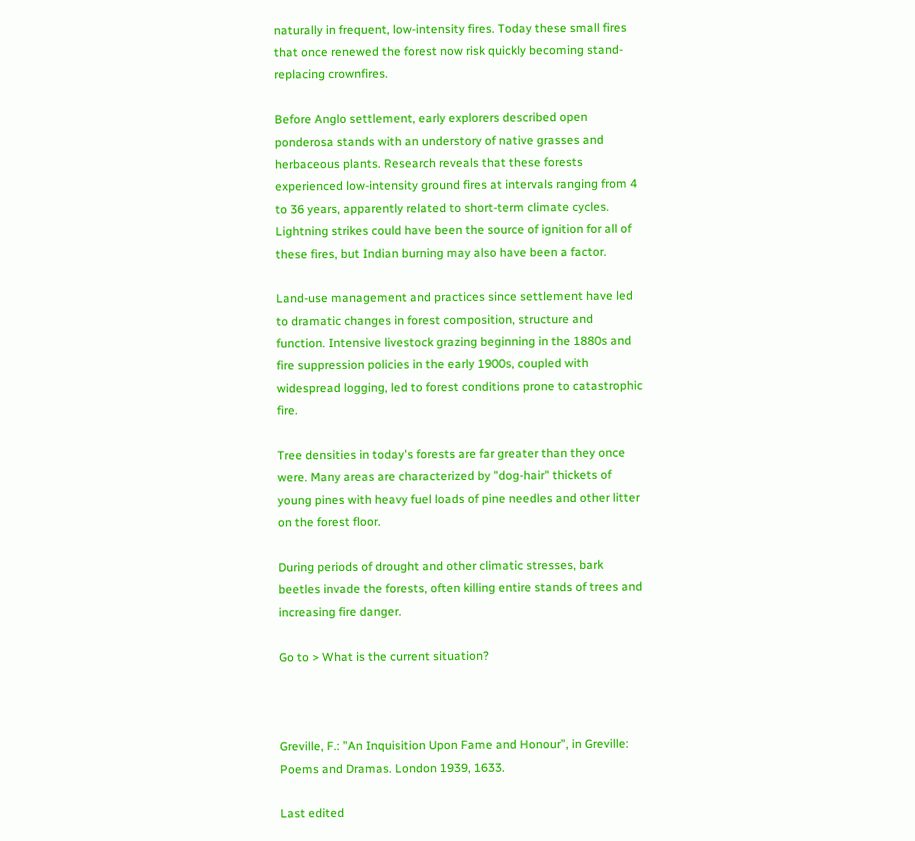naturally in frequent, low-intensity fires. Today these small fires that once renewed the forest now risk quickly becoming stand-replacing crownfires.

Before Anglo settlement, early explorers described open ponderosa stands with an understory of native grasses and herbaceous plants. Research reveals that these forests experienced low-intensity ground fires at intervals ranging from 4 to 36 years, apparently related to short-term climate cycles. Lightning strikes could have been the source of ignition for all of these fires, but Indian burning may also have been a factor.

Land-use management and practices since settlement have led to dramatic changes in forest composition, structure and function. Intensive livestock grazing beginning in the 1880s and fire suppression policies in the early 1900s, coupled with widespread logging, led to forest conditions prone to catastrophic fire.

Tree densities in today's forests are far greater than they once were. Many areas are characterized by "dog-hair" thickets of young pines with heavy fuel loads of pine needles and other litter on the forest floor.

During periods of drought and other climatic stresses, bark beetles invade the forests, often killing entire stands of trees and increasing fire danger.

Go to > What is the current situation?



Greville, F.: ”An Inquisition Upon Fame and Honour”, in Greville: Poems and Dramas. London 1939, 1633.

Last edited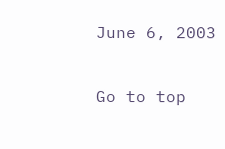June 6, 2003

Go to top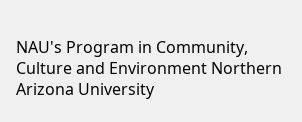NAU's Program in Community, Culture and Environment Northern Arizona University